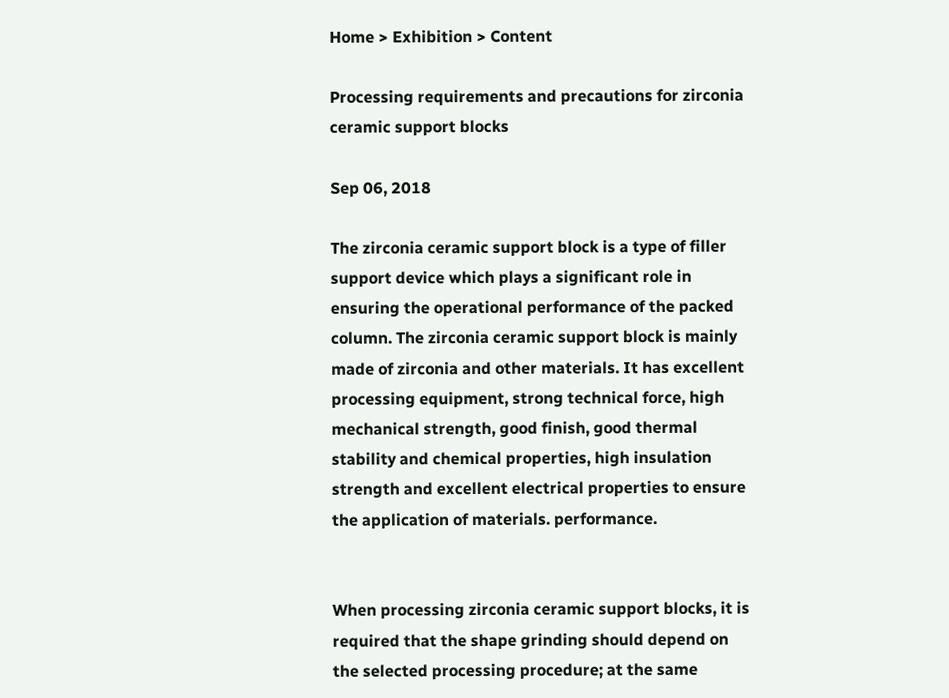Home > Exhibition > Content

Processing requirements and precautions for zirconia ceramic support blocks

Sep 06, 2018

The zirconia ceramic support block is a type of filler support device which plays a significant role in ensuring the operational performance of the packed column. The zirconia ceramic support block is mainly made of zirconia and other materials. It has excellent processing equipment, strong technical force, high mechanical strength, good finish, good thermal stability and chemical properties, high insulation strength and excellent electrical properties to ensure the application of materials. performance.


When processing zirconia ceramic support blocks, it is required that the shape grinding should depend on the selected processing procedure; at the same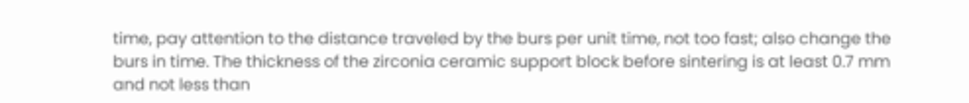time, pay attention to the distance traveled by the burs per unit time, not too fast; also change the burs in time. The thickness of the zirconia ceramic support block before sintering is at least 0.7 mm and not less than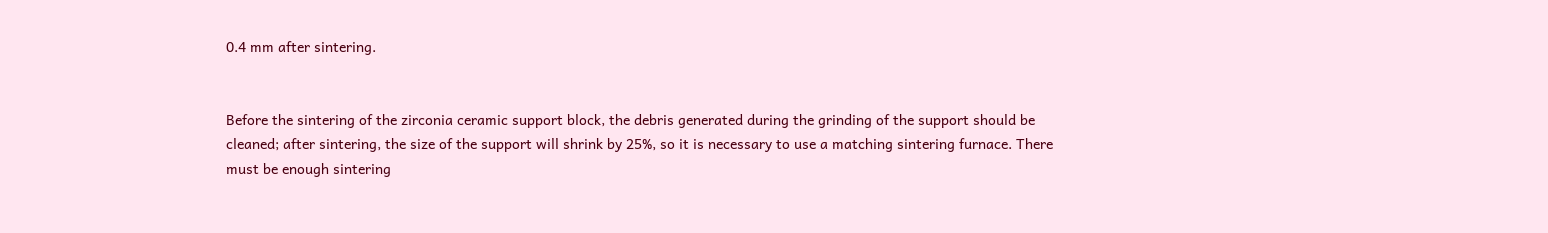0.4 mm after sintering.


Before the sintering of the zirconia ceramic support block, the debris generated during the grinding of the support should be cleaned; after sintering, the size of the support will shrink by 25%, so it is necessary to use a matching sintering furnace. There must be enough sintering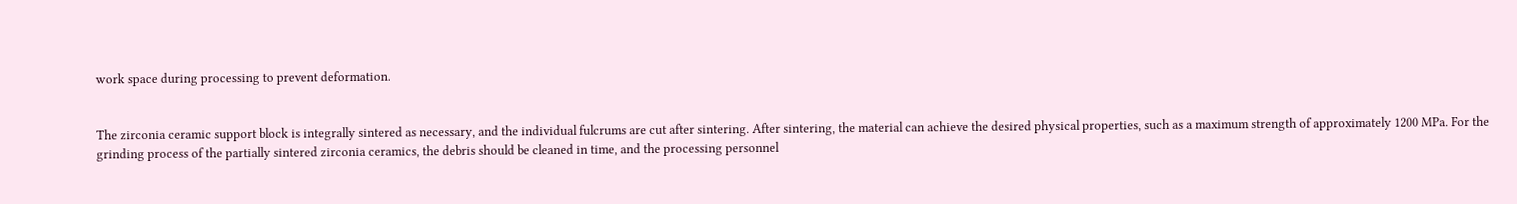work space during processing to prevent deformation.


The zirconia ceramic support block is integrally sintered as necessary, and the individual fulcrums are cut after sintering. After sintering, the material can achieve the desired physical properties, such as a maximum strength of approximately 1200 MPa. For the grinding process of the partially sintered zirconia ceramics, the debris should be cleaned in time, and the processing personnel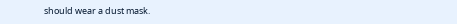should wear a dust mask.